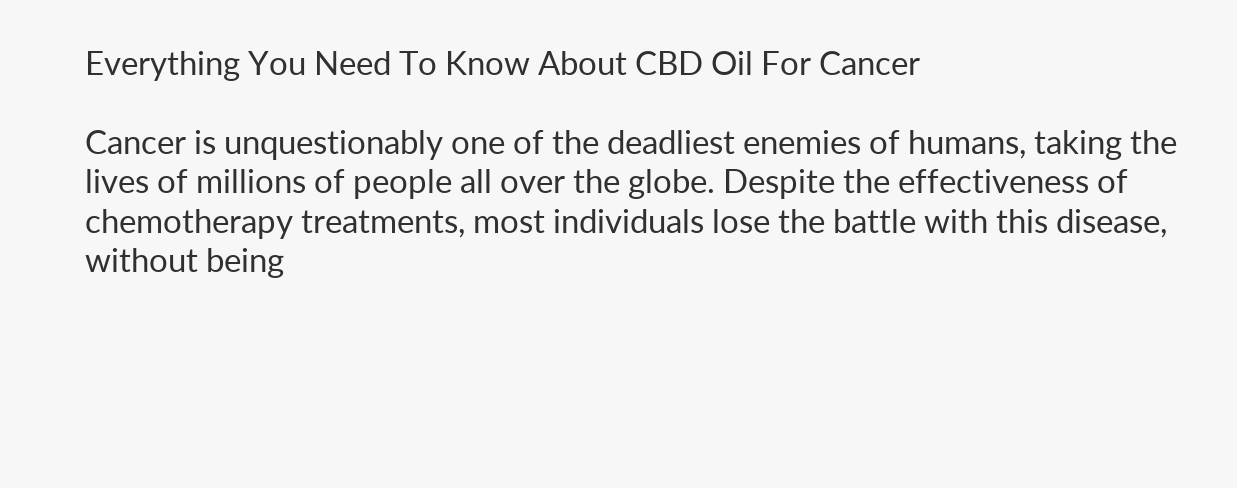Everything You Need To Know About CBD Oil For Cancer

Cancer is unquestionably one of the deadliest enemies of humans, taking the lives of millions of people all over the globe. Despite the effectiveness of chemotherapy treatments, most individuals lose the battle with this disease, without being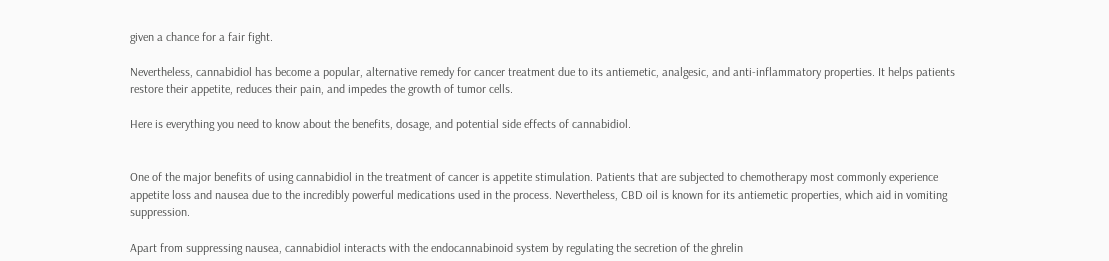given a chance for a fair fight.

Nevertheless, cannabidiol has become a popular, alternative remedy for cancer treatment due to its antiemetic, analgesic, and anti-inflammatory properties. It helps patients restore their appetite, reduces their pain, and impedes the growth of tumor cells.

Here is everything you need to know about the benefits, dosage, and potential side effects of cannabidiol.


One of the major benefits of using cannabidiol in the treatment of cancer is appetite stimulation. Patients that are subjected to chemotherapy most commonly experience appetite loss and nausea due to the incredibly powerful medications used in the process. Nevertheless, CBD oil is known for its antiemetic properties, which aid in vomiting suppression.

Apart from suppressing nausea, cannabidiol interacts with the endocannabinoid system by regulating the secretion of the ghrelin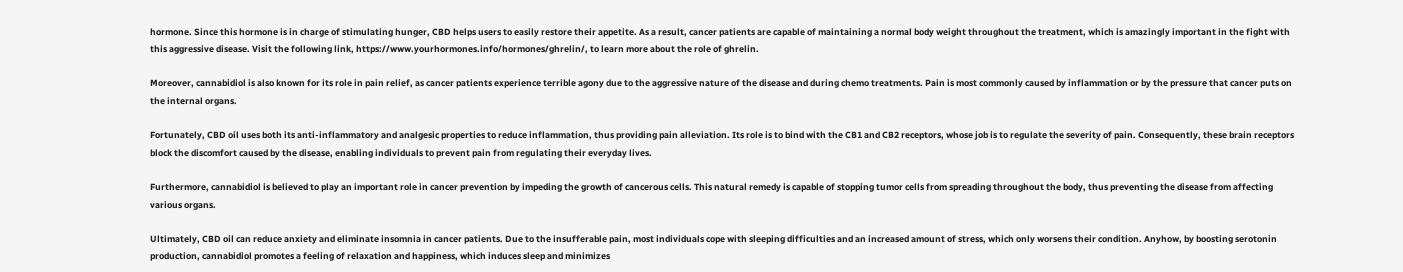hormone. Since this hormone is in charge of stimulating hunger, CBD helps users to easily restore their appetite. As a result, cancer patients are capable of maintaining a normal body weight throughout the treatment, which is amazingly important in the fight with this aggressive disease. Visit the following link, https://www.yourhormones.info/hormones/ghrelin/, to learn more about the role of ghrelin.

Moreover, cannabidiol is also known for its role in pain relief, as cancer patients experience terrible agony due to the aggressive nature of the disease and during chemo treatments. Pain is most commonly caused by inflammation or by the pressure that cancer puts on the internal organs.

Fortunately, CBD oil uses both its anti-inflammatory and analgesic properties to reduce inflammation, thus providing pain alleviation. Its role is to bind with the CB1 and CB2 receptors, whose job is to regulate the severity of pain. Consequently, these brain receptors block the discomfort caused by the disease, enabling individuals to prevent pain from regulating their everyday lives.

Furthermore, cannabidiol is believed to play an important role in cancer prevention by impeding the growth of cancerous cells. This natural remedy is capable of stopping tumor cells from spreading throughout the body, thus preventing the disease from affecting various organs.

Ultimately, CBD oil can reduce anxiety and eliminate insomnia in cancer patients. Due to the insufferable pain, most individuals cope with sleeping difficulties and an increased amount of stress, which only worsens their condition. Anyhow, by boosting serotonin production, cannabidiol promotes a feeling of relaxation and happiness, which induces sleep and minimizes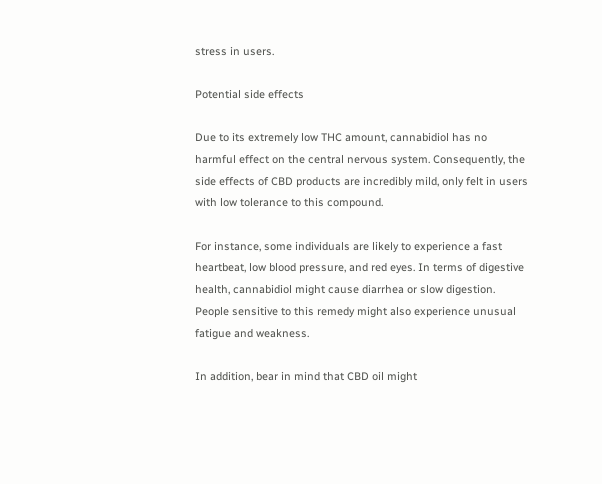stress in users.

Potential side effects

Due to its extremely low THC amount, cannabidiol has no harmful effect on the central nervous system. Consequently, the side effects of CBD products are incredibly mild, only felt in users with low tolerance to this compound.

For instance, some individuals are likely to experience a fast heartbeat, low blood pressure, and red eyes. In terms of digestive health, cannabidiol might cause diarrhea or slow digestion. People sensitive to this remedy might also experience unusual fatigue and weakness.

In addition, bear in mind that CBD oil might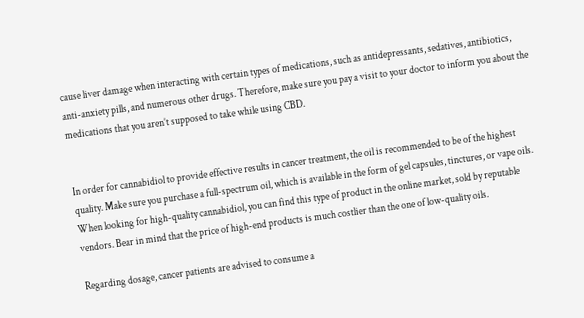cause liver damage when interacting with certain types of medications, such as antidepressants, sedatives, antibiotics, anti-anxiety pills, and numerous other drugs. Therefore, make sure you pay a visit to your doctor to inform you about the medications that you aren’t supposed to take while using CBD.


In order for cannabidiol to provide effective results in cancer treatment, the oil is recommended to be of the highest quality. Make sure you purchase a full-spectrum oil, which is available in the form of gel capsules, tinctures, or vape oils. When looking for high-quality cannabidiol, you can find this type of product in the online market, sold by reputable vendors. Bear in mind that the price of high-end products is much costlier than the one of low-quality oils.

Regarding dosage, cancer patients are advised to consume a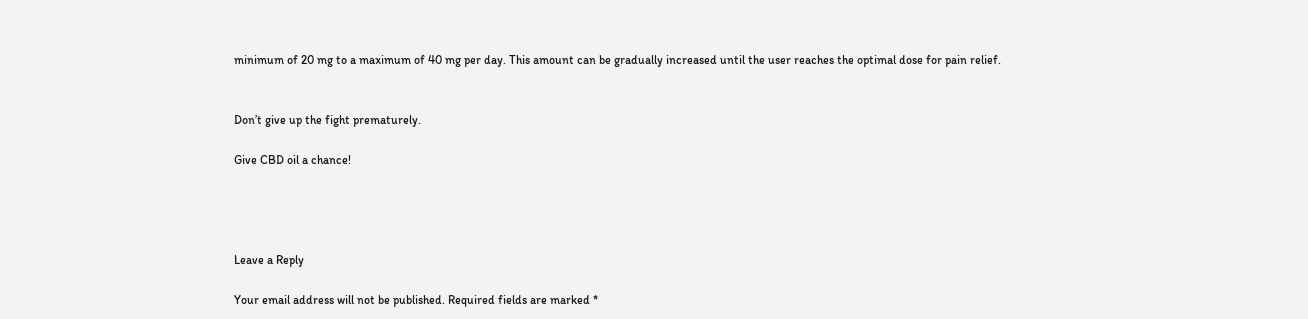minimum of 20 mg to a maximum of 40 mg per day. This amount can be gradually increased until the user reaches the optimal dose for pain relief.


Don’t give up the fight prematurely.

Give CBD oil a chance!




Leave a Reply

Your email address will not be published. Required fields are marked *